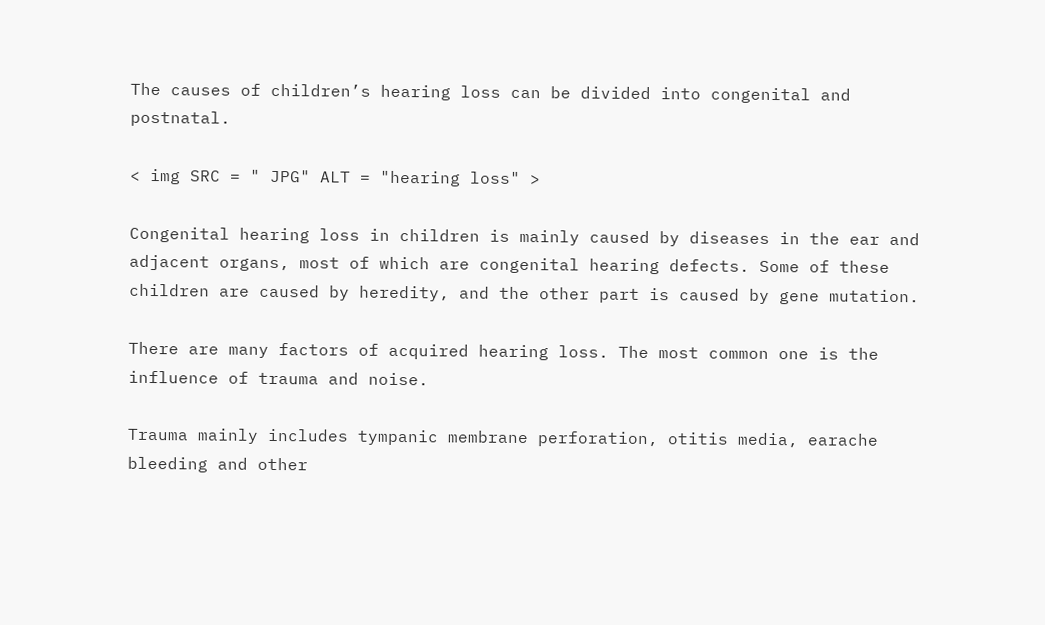The causes of children’s hearing loss can be divided into congenital and postnatal.

< img SRC = " JPG" ALT = "hearing loss" >

Congenital hearing loss in children is mainly caused by diseases in the ear and adjacent organs, most of which are congenital hearing defects. Some of these children are caused by heredity, and the other part is caused by gene mutation.

There are many factors of acquired hearing loss. The most common one is the influence of trauma and noise.

Trauma mainly includes tympanic membrane perforation, otitis media, earache bleeding and other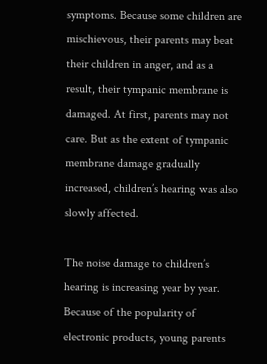symptoms. Because some children are mischievous, their parents may beat their children in anger, and as a result, their tympanic membrane is damaged. At first, parents may not care. But as the extent of tympanic membrane damage gradually increased, children’s hearing was also slowly affected.

The noise damage to children’s hearing is increasing year by year. Because of the popularity of electronic products, young parents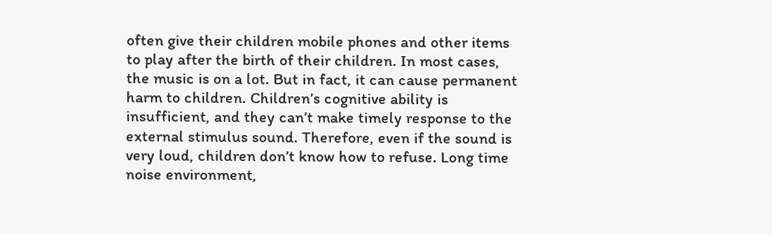often give their children mobile phones and other items to play after the birth of their children. In most cases, the music is on a lot. But in fact, it can cause permanent harm to children. Children’s cognitive ability is insufficient, and they can’t make timely response to the external stimulus sound. Therefore, even if the sound is very loud, children don’t know how to refuse. Long time noise environment,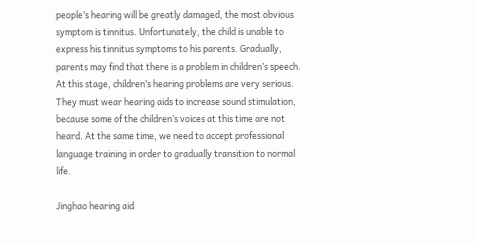people’s hearing will be greatly damaged, the most obvious symptom is tinnitus. Unfortunately, the child is unable to express his tinnitus symptoms to his parents. Gradually, parents may find that there is a problem in children’s speech. At this stage, children’s hearing problems are very serious. They must wear hearing aids to increase sound stimulation, because some of the children’s voices at this time are not heard. At the same time, we need to accept professional language training in order to gradually transition to normal life.

Jinghao hearing aid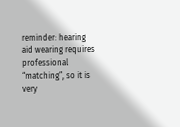reminder: hearing aid wearing requires professional “matching”, so it is very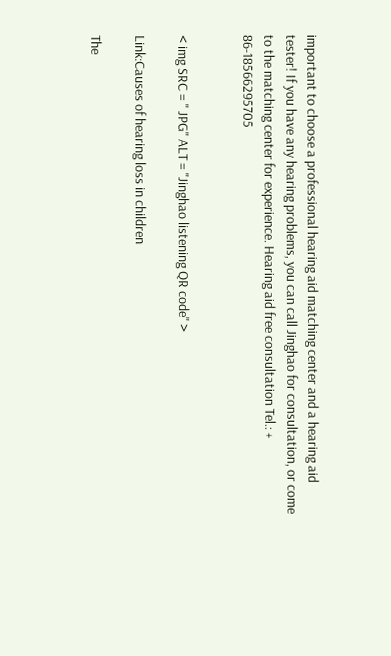important to choose a professional hearing aid matching center and a hearing aid tester! If you have any hearing problems, you can call Jinghao for consultation, or come to the matching center for experience. Hearing aid free consultation Tel.: + 86-18566295705


< img SRC = " JPG" ALT = "Jinghao listening QR code" >

Link:Causes of hearing loss in children

The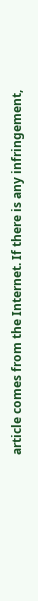article comes from the Internet. If there is any infringement,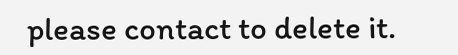please contact to delete it.